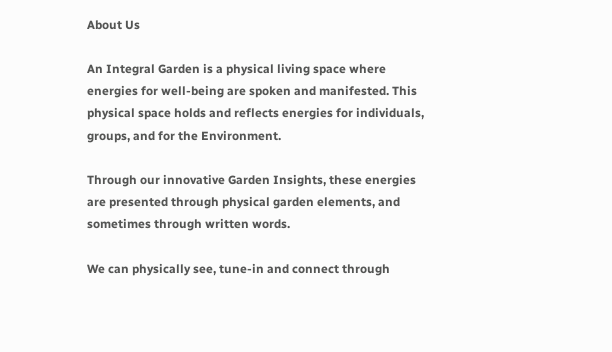About Us

An Integral Garden is a physical living space where energies for well-being are spoken and manifested. This physical space holds and reflects energies for individuals, groups, and for the Environment.

Through our innovative Garden Insights, these energies are presented through physical garden elements, and sometimes through written words.

We can physically see, tune-in and connect through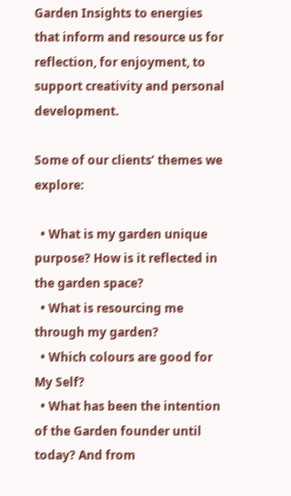Garden Insights to energies that inform and resource us for reflection, for enjoyment, to support creativity and personal development.

Some of our clients’ themes we explore:

  • What is my garden unique purpose? How is it reflected in the garden space?
  • What is resourcing me through my garden?
  • Which colours are good for My Self?
  • What has been the intention of the Garden founder until today? And from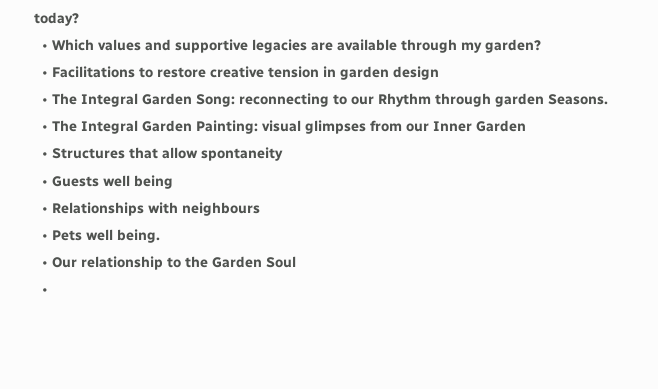today?
  • Which values and supportive legacies are available through my garden?
  • Facilitations to restore creative tension in garden design
  • The Integral Garden Song: reconnecting to our Rhythm through garden Seasons.
  • The Integral Garden Painting: visual glimpses from our Inner Garden
  • Structures that allow spontaneity
  • Guests well being
  • Relationships with neighbours
  • Pets well being.
  • Our relationship to the Garden Soul
  •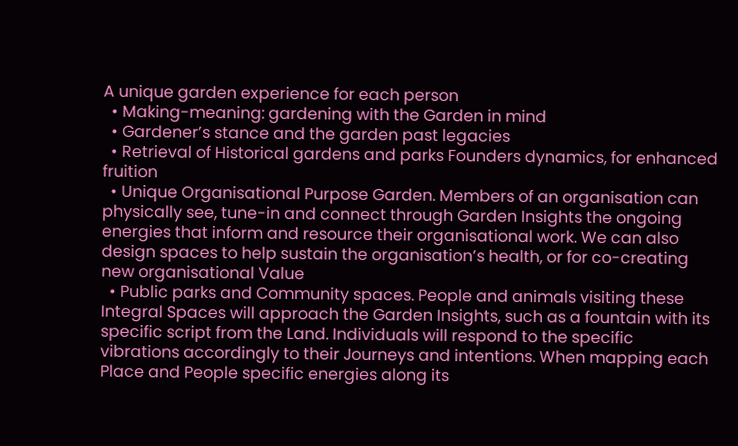A unique garden experience for each person
  • Making-meaning: gardening with the Garden in mind
  • Gardener’s stance and the garden past legacies
  • Retrieval of Historical gardens and parks Founders dynamics, for enhanced fruition
  • Unique Organisational Purpose Garden. Members of an organisation can physically see, tune-in and connect through Garden Insights the ongoing energies that inform and resource their organisational work. We can also design spaces to help sustain the organisation’s health, or for co-creating new organisational Value
  • Public parks and Community spaces. People and animals visiting these Integral Spaces will approach the Garden Insights, such as a fountain with its specific script from the Land. Individuals will respond to the specific vibrations accordingly to their Journeys and intentions. When mapping each Place and People specific energies along its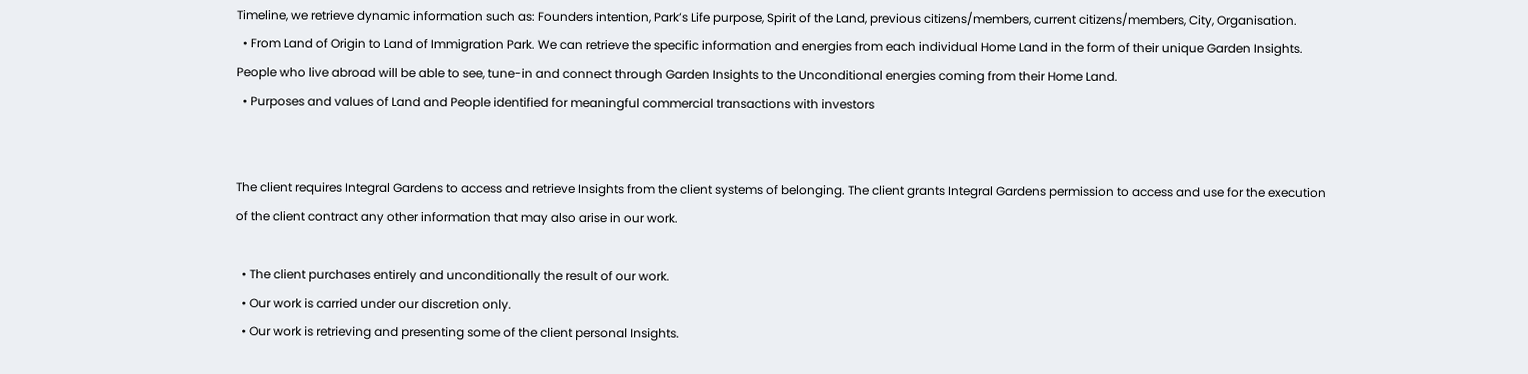Timeline, we retrieve dynamic information such as: Founders intention, Park’s Life purpose, Spirit of the Land, previous citizens/members, current citizens/members, City, Organisation.
  • From Land of Origin to Land of Immigration Park. We can retrieve the specific information and energies from each individual Home Land in the form of their unique Garden Insights. People who live abroad will be able to see, tune-in and connect through Garden Insights to the Unconditional energies coming from their Home Land.
  • Purposes and values of Land and People identified for meaningful commercial transactions with investors


The client requires Integral Gardens to access and retrieve Insights from the client systems of belonging. The client grants Integral Gardens permission to access and use for the execution of the client contract any other information that may also arise in our work.

  • The client purchases entirely and unconditionally the result of our work.
  • Our work is carried under our discretion only.
  • Our work is retrieving and presenting some of the client personal Insights.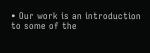• Our work is an introduction to some of the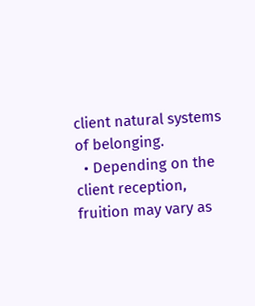client natural systems of belonging.
  • Depending on the client reception, fruition may vary as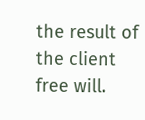the result of the client free will.